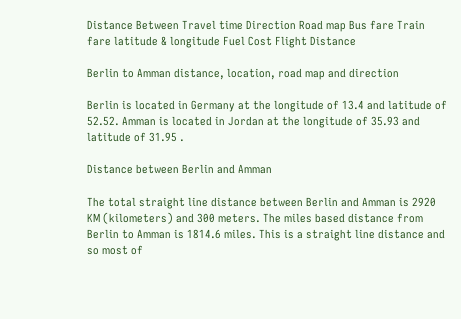Distance Between Travel time Direction Road map Bus fare Train fare latitude & longitude Fuel Cost Flight Distance

Berlin to Amman distance, location, road map and direction

Berlin is located in Germany at the longitude of 13.4 and latitude of 52.52. Amman is located in Jordan at the longitude of 35.93 and latitude of 31.95 .

Distance between Berlin and Amman

The total straight line distance between Berlin and Amman is 2920 KM (kilometers) and 300 meters. The miles based distance from Berlin to Amman is 1814.6 miles. This is a straight line distance and so most of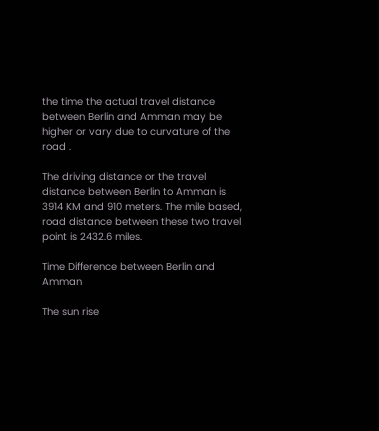the time the actual travel distance between Berlin and Amman may be higher or vary due to curvature of the road .

The driving distance or the travel distance between Berlin to Amman is 3914 KM and 910 meters. The mile based, road distance between these two travel point is 2432.6 miles.

Time Difference between Berlin and Amman

The sun rise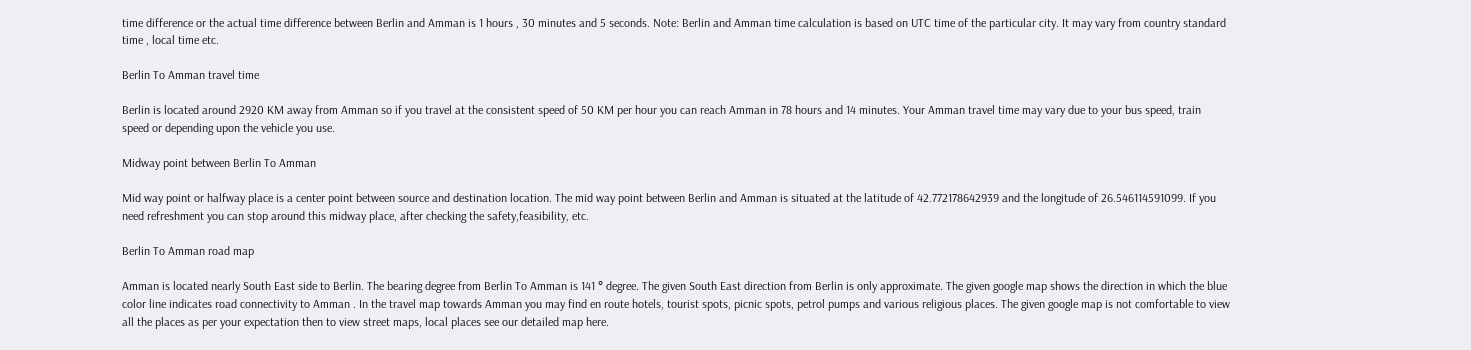time difference or the actual time difference between Berlin and Amman is 1 hours , 30 minutes and 5 seconds. Note: Berlin and Amman time calculation is based on UTC time of the particular city. It may vary from country standard time , local time etc.

Berlin To Amman travel time

Berlin is located around 2920 KM away from Amman so if you travel at the consistent speed of 50 KM per hour you can reach Amman in 78 hours and 14 minutes. Your Amman travel time may vary due to your bus speed, train speed or depending upon the vehicle you use.

Midway point between Berlin To Amman

Mid way point or halfway place is a center point between source and destination location. The mid way point between Berlin and Amman is situated at the latitude of 42.772178642939 and the longitude of 26.546114591099. If you need refreshment you can stop around this midway place, after checking the safety,feasibility, etc.

Berlin To Amman road map

Amman is located nearly South East side to Berlin. The bearing degree from Berlin To Amman is 141 ° degree. The given South East direction from Berlin is only approximate. The given google map shows the direction in which the blue color line indicates road connectivity to Amman . In the travel map towards Amman you may find en route hotels, tourist spots, picnic spots, petrol pumps and various religious places. The given google map is not comfortable to view all the places as per your expectation then to view street maps, local places see our detailed map here.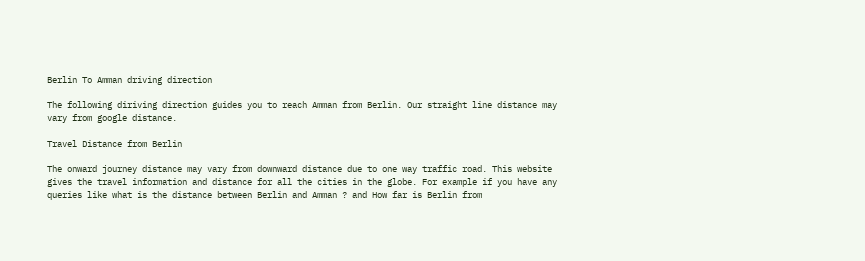Berlin To Amman driving direction

The following diriving direction guides you to reach Amman from Berlin. Our straight line distance may vary from google distance.

Travel Distance from Berlin

The onward journey distance may vary from downward distance due to one way traffic road. This website gives the travel information and distance for all the cities in the globe. For example if you have any queries like what is the distance between Berlin and Amman ? and How far is Berlin from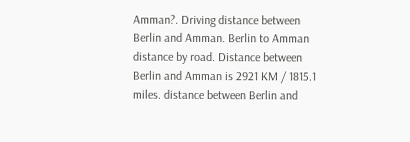Amman?. Driving distance between Berlin and Amman. Berlin to Amman distance by road. Distance between Berlin and Amman is 2921 KM / 1815.1 miles. distance between Berlin and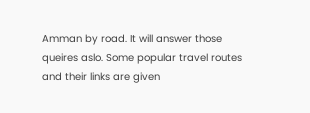Amman by road. It will answer those queires aslo. Some popular travel routes and their links are given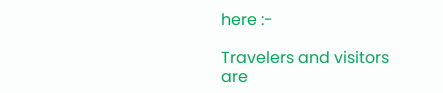here :-

Travelers and visitors are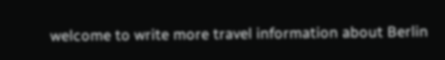welcome to write more travel information about Berlin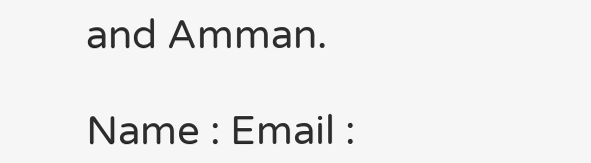and Amman.

Name : Email :